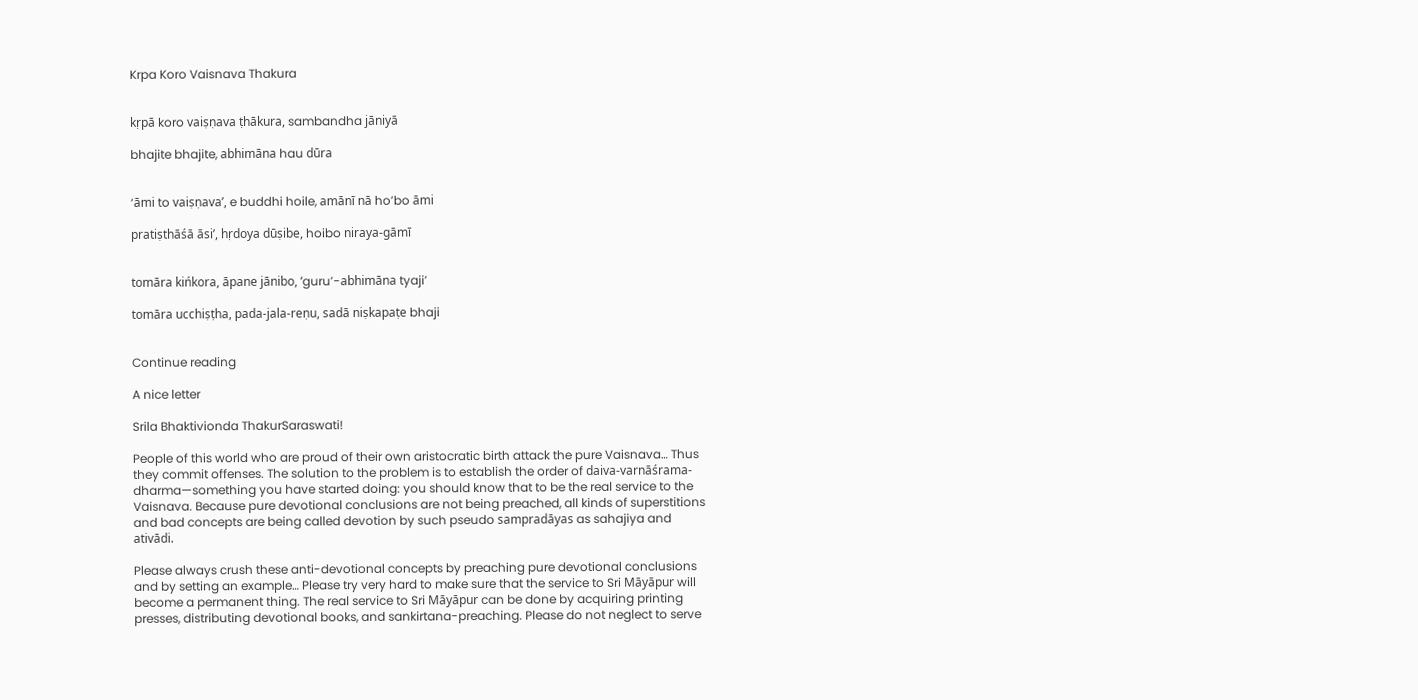Krpa Koro Vaisnava Thakura


kṛpā koro vaiṣṇava ṭhākura, sambandha jāniyā

bhajite bhajite, abhimāna hau dūra


‘āmi to vaiṣṇava’, e buddhi hoile, amānī nā ho’bo āmi

pratiṣthāśā āsi’, hṛdoya dūṣibe, hoibo niraya-gāmī


tomāra kińkora, āpane jānibo, ‘guru’-abhimāna tyaji’

tomāra ucchiṣṭha, pada-jala-reṇu, sadā niṣkapaṭe bhaji


Continue reading

A nice letter

Srila Bhaktivionda ThakurSaraswati!

People of this world who are proud of their own aristocratic birth attack the pure Vaisnava… Thus they commit offenses. The solution to the problem is to establish the order of daiva-varnāśrama-dharma—something you have started doing: you should know that to be the real service to the Vaisnava. Because pure devotional conclusions are not being preached, all kinds of superstitions and bad concepts are being called devotion by such pseudo sampradāyas as sahajiya and ativādi.

Please always crush these anti-devotional concepts by preaching pure devotional conclusions and by setting an example… Please try very hard to make sure that the service to Sri Māyāpur will become a permanent thing. The real service to Sri Māyāpur can be done by acquiring printing presses, distributing devotional books, and sankirtana-preaching. Please do not neglect to serve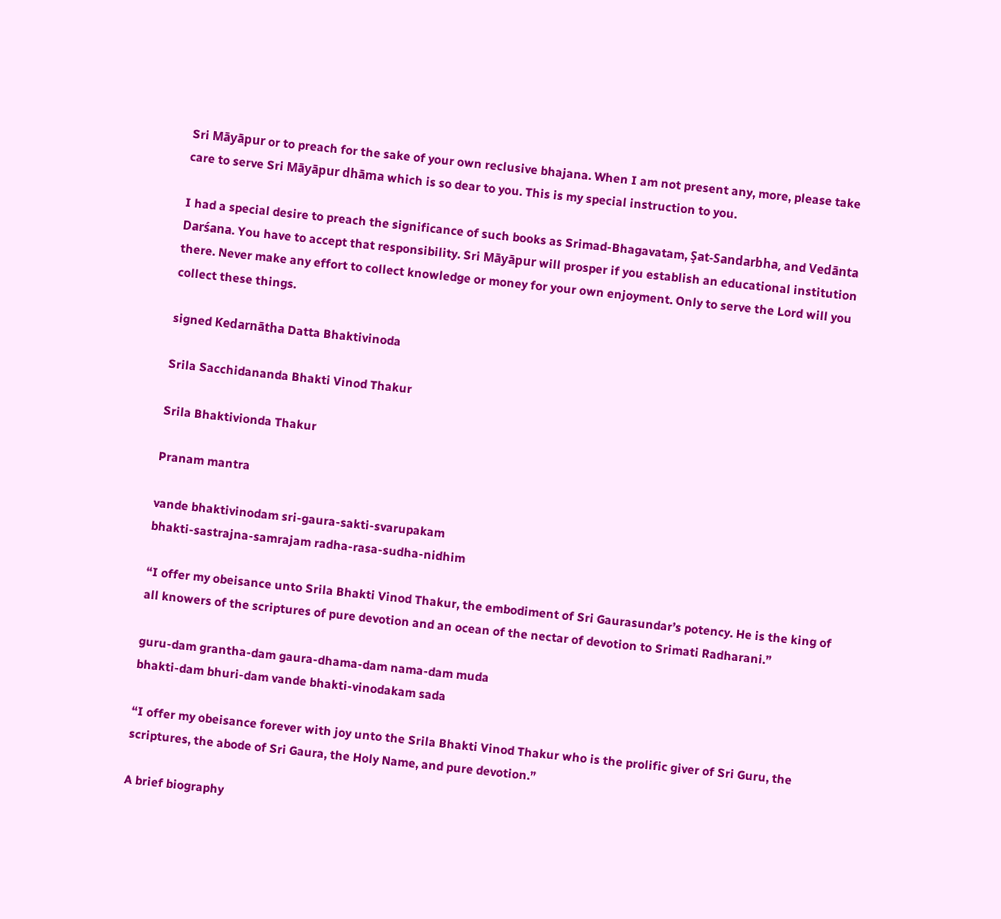Sri Māyāpur or to preach for the sake of your own reclusive bhajana. When I am not present any, more, please take care to serve Sri Māyāpur dhāma which is so dear to you. This is my special instruction to you.

I had a special desire to preach the significance of such books as Srimad-Bhagavatam, Şat-Sandarbha, and Vedānta Darśana. You have to accept that responsibility. Sri Māyāpur will prosper if you establish an educational institution there. Never make any effort to collect knowledge or money for your own enjoyment. Only to serve the Lord will you collect these things.

signed Kedarnātha Datta Bhaktivinoda

Srila Sacchidananda Bhakti Vinod Thakur

Srila Bhaktivionda Thakur

Pranam mantra

vande bhaktivinodam sri-gaura-sakti-svarupakam
bhakti-sastrajna-samrajam radha-rasa-sudha-nidhim

“I offer my obeisance unto Srila Bhakti Vinod Thakur, the embodiment of Sri Gaurasundar’s potency. He is the king of all knowers of the scriptures of pure devotion and an ocean of the nectar of devotion to Srimati Radharani.”

guru-dam grantha-dam gaura-dhama-dam nama-dam muda
bhakti-dam bhuri-dam vande bhakti-vinodakam sada

“I offer my obeisance forever with joy unto the Srila Bhakti Vinod Thakur who is the prolific giver of Sri Guru, the scriptures, the abode of Sri Gaura, the Holy Name, and pure devotion.”

A brief biography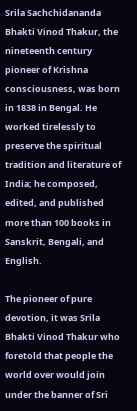Srila Sachchidananda Bhakti Vinod Thakur, the nineteenth century pioneer of Krishna consciousness, was born in 1838 in Bengal. He worked tirelessly to preserve the spiritual tradition and literature of India; he composed, edited, and published more than 100 books in Sanskrit, Bengali, and English.

The pioneer of pure devotion, it was Srila Bhakti Vinod Thakur who foretold that people the world over would join under the banner of Sri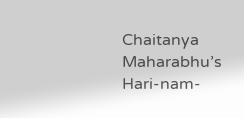Chaitanya Maharabhu’s Hari-nam-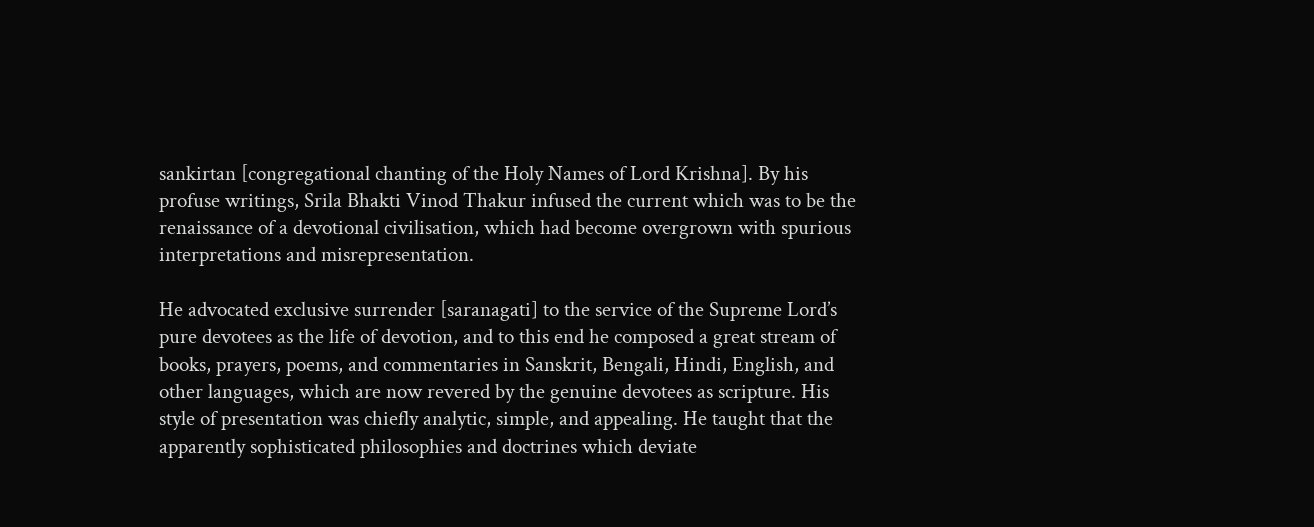sankirtan [congregational chanting of the Holy Names of Lord Krishna]. By his profuse writings, Srila Bhakti Vinod Thakur infused the current which was to be the renaissance of a devotional civilisation, which had become overgrown with spurious interpretations and misrepresentation.

He advocated exclusive surrender [saranagati] to the service of the Supreme Lord’s pure devotees as the life of devotion, and to this end he composed a great stream of books, prayers, poems, and commentaries in Sanskrit, Bengali, Hindi, English, and other languages, which are now revered by the genuine devotees as scripture. His style of presentation was chiefly analytic, simple, and appealing. He taught that the apparently sophisticated philosophies and doctrines which deviate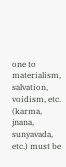one to materialism, salvation, voidism, etc. (karma, jnana, sunyavada, etc.) must be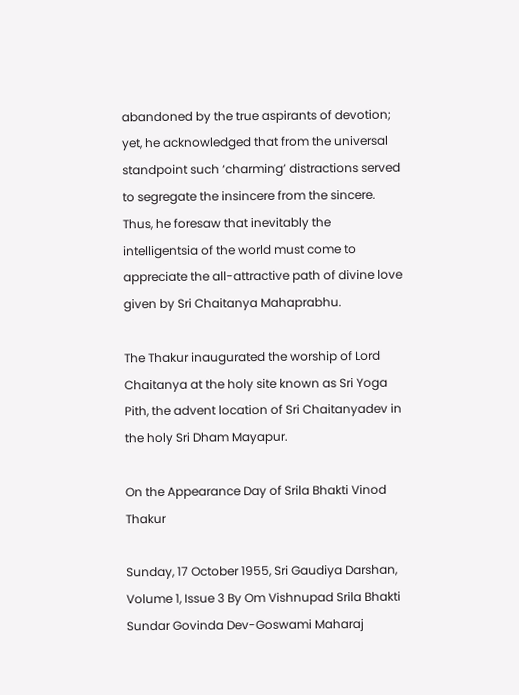abandoned by the true aspirants of devotion; yet, he acknowledged that from the universal standpoint such ‘charming’ distractions served to segregate the insincere from the sincere. Thus, he foresaw that inevitably the intelligentsia of the world must come to appreciate the all-attractive path of divine love given by Sri Chaitanya Mahaprabhu.

The Thakur inaugurated the worship of Lord Chaitanya at the holy site known as Sri Yoga Pith, the advent location of Sri Chaitanyadev in the holy Sri Dham Mayapur.

On the Appearance Day of Srila Bhakti Vinod Thakur

Sunday, 17 October 1955, Sri Gaudiya Darshan, Volume 1, Issue 3 By Om Vishnupad Srila Bhakti Sundar Govinda Dev-Goswami Maharaj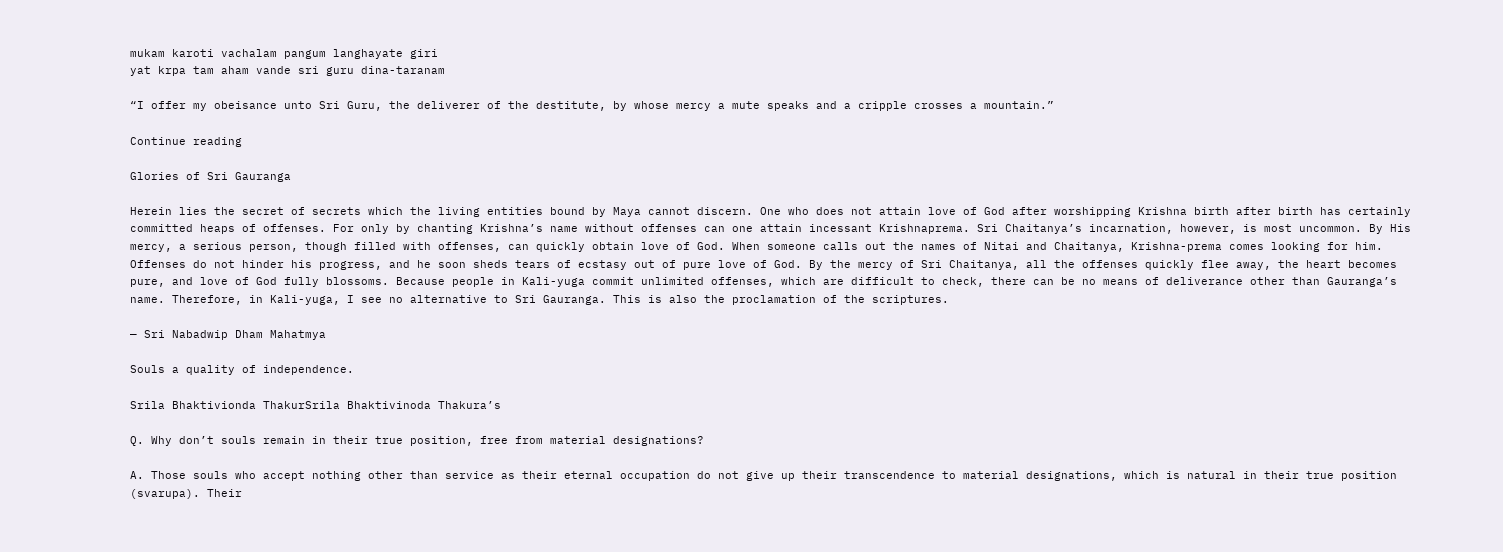mukam karoti vachalam pangum langhayate giri
yat krpa tam aham vande sri guru dina-taranam

“I offer my obeisance unto Sri Guru, the deliverer of the destitute, by whose mercy a mute speaks and a cripple crosses a mountain.”

Continue reading

Glories of Sri Gauranga

Herein lies the secret of secrets which the living entities bound by Maya cannot discern. One who does not attain love of God after worshipping Krishna birth after birth has certainly committed heaps of offenses. For only by chanting Krishna’s name without offenses can one attain incessant Krishnaprema. Sri Chaitanya’s incarnation, however, is most uncommon. By His mercy, a serious person, though filled with offenses, can quickly obtain love of God. When someone calls out the names of Nitai and Chaitanya, Krishna-prema comes looking for him. Offenses do not hinder his progress, and he soon sheds tears of ecstasy out of pure love of God. By the mercy of Sri Chaitanya, all the offenses quickly flee away, the heart becomes pure, and love of God fully blossoms. Because people in Kali-yuga commit unlimited offenses, which are difficult to check, there can be no means of deliverance other than Gauranga’s name. Therefore, in Kali-yuga, I see no alternative to Sri Gauranga. This is also the proclamation of the scriptures.

— Sri Nabadwip Dham Mahatmya

Souls a quality of independence.

Srila Bhaktivionda ThakurSrila Bhaktivinoda Thakura’s

Q. Why don’t souls remain in their true position, free from material designations?

A. Those souls who accept nothing other than service as their eternal occupation do not give up their transcendence to material designations, which is natural in their true position (svarupa). Their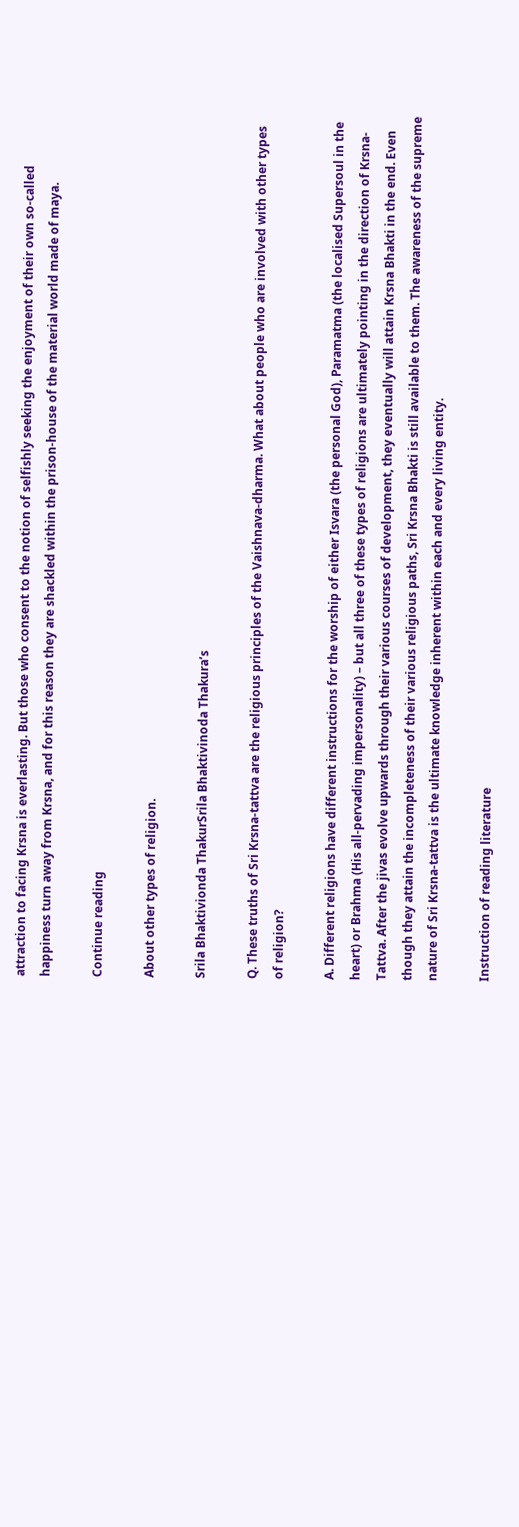attraction to facing Krsna is everlasting. But those who consent to the notion of selfishly seeking the enjoyment of their own so-called happiness turn away from Krsna, and for this reason they are shackled within the prison-house of the material world made of maya.

Continue reading

About other types of religion.

Srila Bhaktivionda ThakurSrila Bhaktivinoda Thakura’s

Q. These truths of Sri Krsna-tattva are the religious principles of the Vaishnava-dharma. What about people who are involved with other types of religion?

A. Different religions have different instructions for the worship of either Isvara (the personal God), Paramatma (the localised Supersoul in the heart) or Brahma (His all-pervading impersonality) – but all three of these types of religions are ultimately pointing in the direction of Krsna-Tattva. After the jivas evolve upwards through their various courses of development, they eventually will attain Krsna Bhakti in the end. Even though they attain the incompleteness of their various religious paths, Sri Krsna Bhakti is still available to them. The awareness of the supreme nature of Sri Krsna-tattva is the ultimate knowledge inherent within each and every living entity.

Instruction of reading literature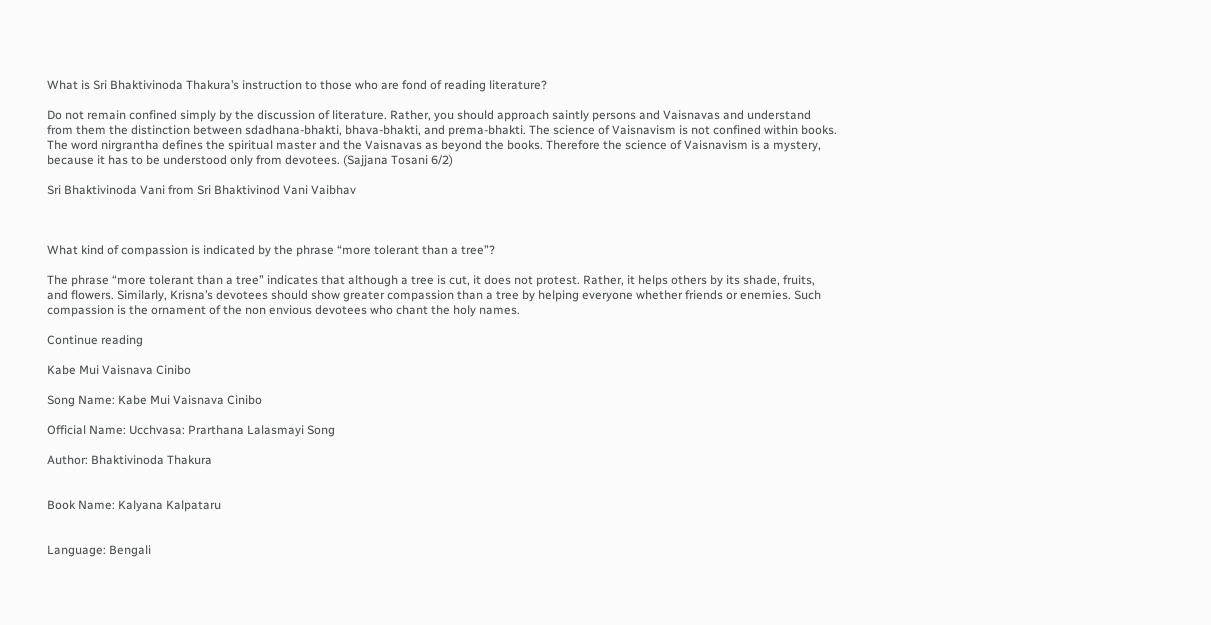What is Sri Bhaktivinoda Thakura’s instruction to those who are fond of reading literature?

Do not remain confined simply by the discussion of literature. Rather, you should approach saintly persons and Vaisnavas and understand from them the distinction between sdadhana-bhakti, bhava-bhakti, and prema-bhakti. The science of Vaisnavism is not confined within books. The word nirgrantha defines the spiritual master and the Vaisnavas as beyond the books. Therefore the science of Vaisnavism is a mystery, because it has to be understood only from devotees. (Sajjana Tosani 6/2)

Sri Bhaktivinoda Vani from Sri Bhaktivinod Vani Vaibhav



What kind of compassion is indicated by the phrase “more tolerant than a tree”?

The phrase “more tolerant than a tree” indicates that although a tree is cut, it does not protest. Rather, it helps others by its shade, fruits, and flowers. Similarly, Krisna’s devotees should show greater compassion than a tree by helping everyone whether friends or enemies. Such compassion is the ornament of the non envious devotees who chant the holy names.

Continue reading

Kabe Mui Vaisnava Cinibo

Song Name: Kabe Mui Vaisnava Cinibo

Official Name: Ucchvasa: Prarthana Lalasmayi Song

Author: Bhaktivinoda Thakura


Book Name: Kalyana Kalpataru


Language: Bengali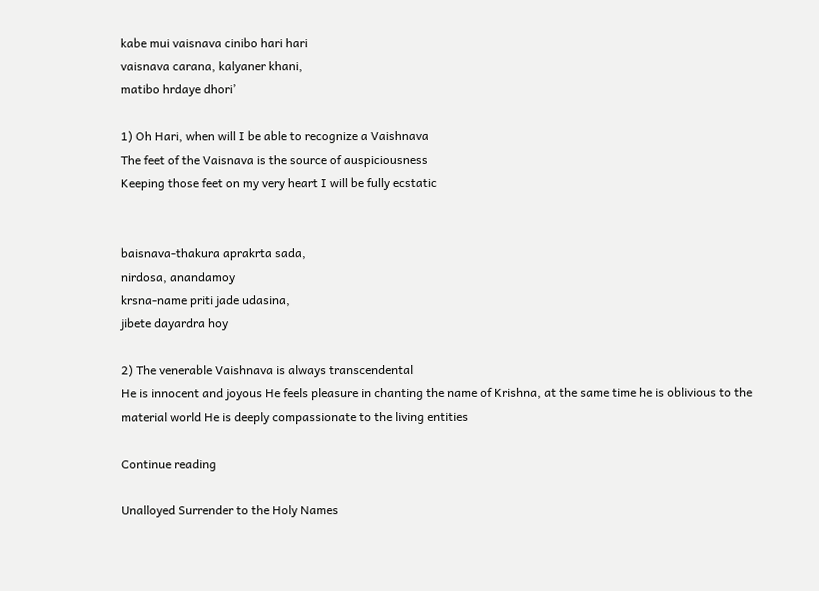kabe mui vaisnava cinibo hari hari
vaisnava carana, kalyaner khani,
matibo hrdaye dhori’

1) Oh Hari, when will I be able to recognize a Vaishnava
The feet of the Vaisnava is the source of auspiciousness
Keeping those feet on my very heart I will be fully ecstatic


baisnava-thakura aprakrta sada,
nirdosa, anandamoy
krsna-name priti jade udasina,
jibete dayardra hoy

2) The venerable Vaishnava is always transcendental
He is innocent and joyous He feels pleasure in chanting the name of Krishna, at the same time he is oblivious to the material world He is deeply compassionate to the living entities

Continue reading

Unalloyed Surrender to the Holy Names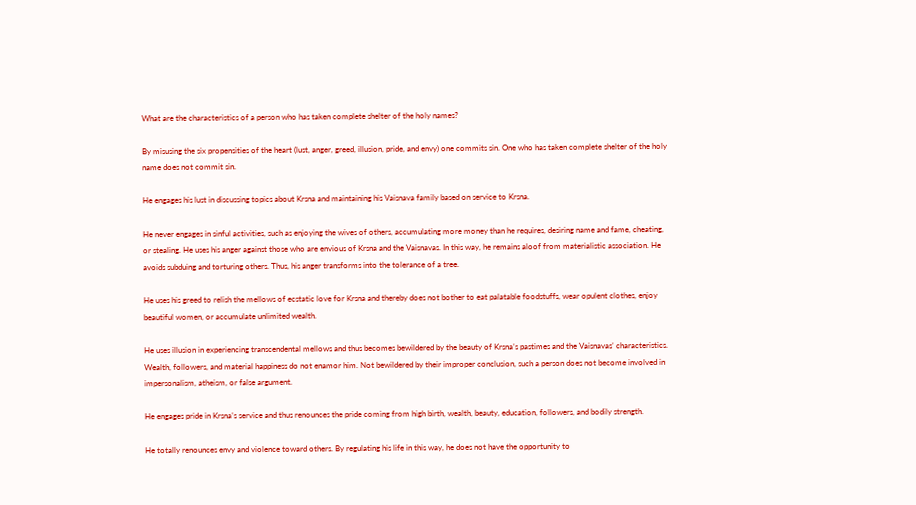What are the characteristics of a person who has taken complete shelter of the holy names?

By misusing the six propensities of the heart (lust, anger, greed, illusion, pride, and envy) one commits sin. One who has taken complete shelter of the holy name does not commit sin.

He engages his lust in discussing topics about Krsna and maintaining his Vaisnava family based on service to Krsna.

He never engages in sinful activities, such as enjoying the wives of others, accumulating more money than he requires, desiring name and fame, cheating, or stealing. He uses his anger against those who are envious of Krsna and the Vaisnavas. In this way, he remains aloof from materialistic association. He avoids subduing and torturing others. Thus, his anger transforms into the tolerance of a tree.

He uses his greed to relish the mellows of ecstatic love for Krsna and thereby does not bother to eat palatable foodstuffs, wear opulent clothes, enjoy beautiful women, or accumulate unlimited wealth.

He uses illusion in experiencing transcendental mellows and thus becomes bewildered by the beauty of Krsna’s pastimes and the Vaisnavas’ characteristics. Wealth, followers, and material happiness do not enamor him. Not bewildered by their improper conclusion, such a person does not become involved in impersonalism, atheism, or false argument.

He engages pride in Krsna’s service and thus renounces the pride coming from high birth, wealth, beauty, education, followers, and bodily strength.

He totally renounces envy and violence toward others. By regulating his life in this way, he does not have the opportunity to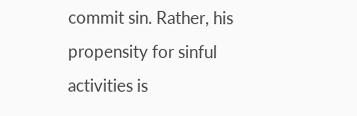commit sin. Rather, his propensity for sinful activities is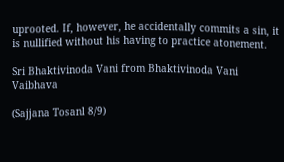uprooted. If, however, he accidentally commits a sin, it is nullified without his having to practice atonement.

Sri Bhaktivinoda Vani from Bhaktivinoda Vani Vaibhava

(Sajjana Tosanl 8/9)